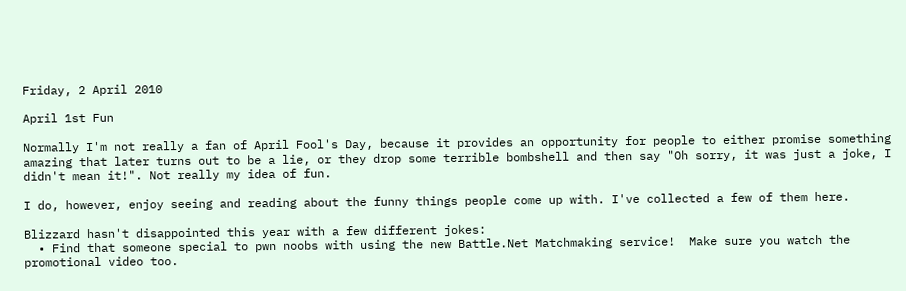Friday, 2 April 2010

April 1st Fun

Normally I'm not really a fan of April Fool's Day, because it provides an opportunity for people to either promise something amazing that later turns out to be a lie, or they drop some terrible bombshell and then say "Oh sorry, it was just a joke, I didn't mean it!". Not really my idea of fun.

I do, however, enjoy seeing and reading about the funny things people come up with. I've collected a few of them here.

Blizzard hasn't disappointed this year with a few different jokes:
  • Find that someone special to pwn noobs with using the new Battle.Net Matchmaking service!  Make sure you watch the promotional video too.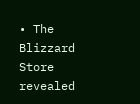• The Blizzard Store revealed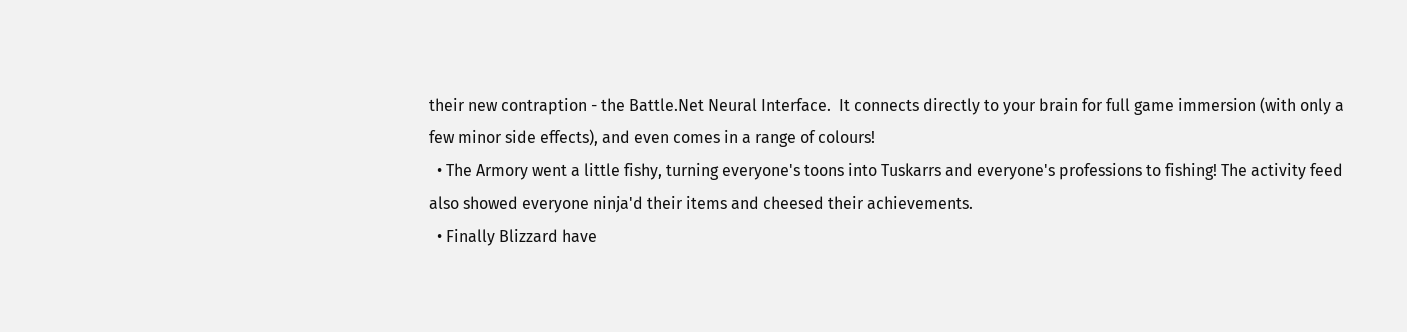their new contraption - the Battle.Net Neural Interface.  It connects directly to your brain for full game immersion (with only a few minor side effects), and even comes in a range of colours!
  • The Armory went a little fishy, turning everyone's toons into Tuskarrs and everyone's professions to fishing! The activity feed also showed everyone ninja'd their items and cheesed their achievements.
  • Finally Blizzard have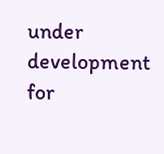under development for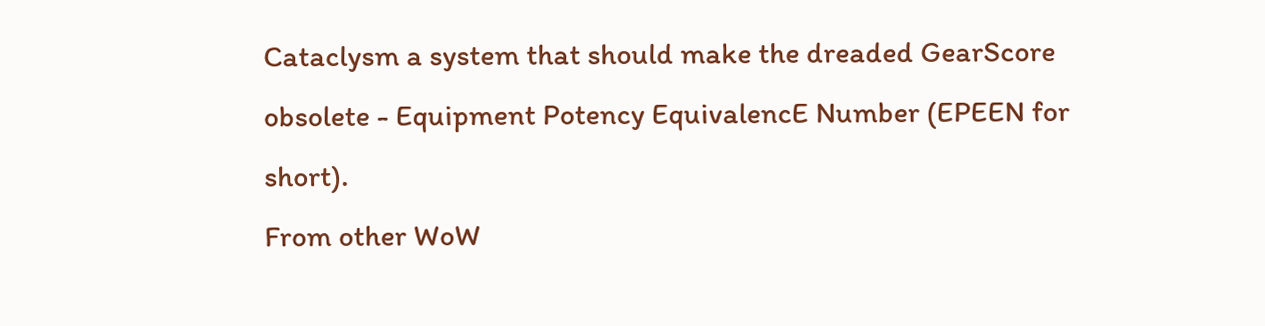Cataclysm a system that should make the dreaded GearScore obsolete - Equipment Potency EquivalencE Number (EPEEN for short).
From other WoW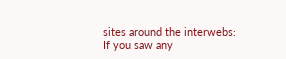sites around the interwebs:
If you saw any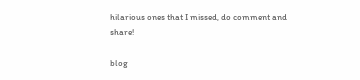hilarious ones that I missed, do comment and share!

blog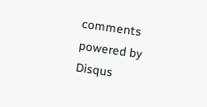comments powered by Disqus